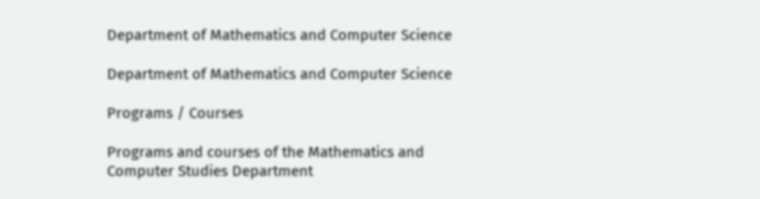Department of Mathematics and Computer Science

Department of Mathematics and Computer Science

Programs / Courses

Programs and courses of the Mathematics and Computer Studies Department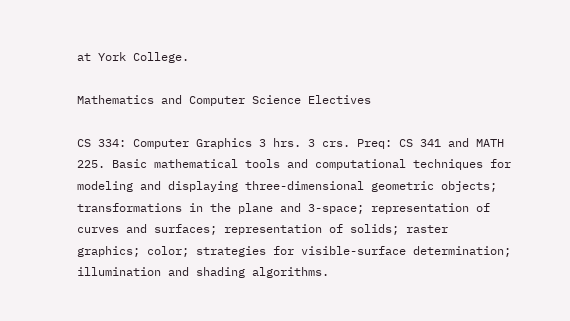at York College.

Mathematics and Computer Science Electives

CS 334: Computer Graphics 3 hrs. 3 crs. Preq: CS 341 and MATH 225. Basic mathematical tools and computational techniques for modeling and displaying three-dimensional geometric objects; transformations in the plane and 3-space; representation of curves and surfaces; representation of solids; raster graphics; color; strategies for visible-surface determination; illumination and shading algorithms.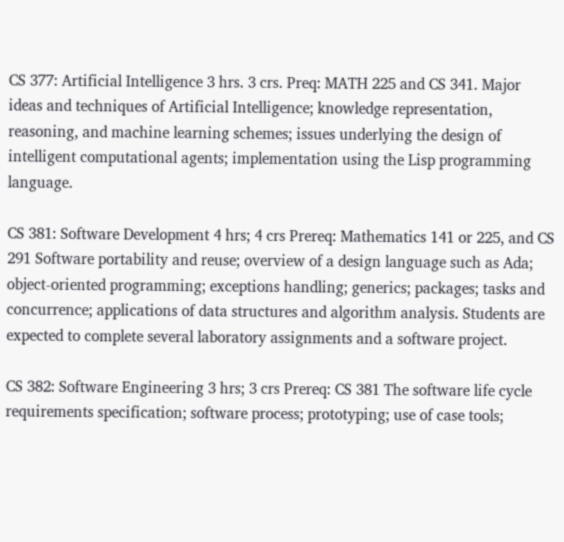CS 377: Artificial Intelligence 3 hrs. 3 crs. Preq: MATH 225 and CS 341. Major ideas and techniques of Artificial Intelligence; knowledge representation, reasoning, and machine learning schemes; issues underlying the design of intelligent computational agents; implementation using the Lisp programming language.

CS 381: Software Development 4 hrs; 4 crs Prereq: Mathematics 141 or 225, and CS 291 Software portability and reuse; overview of a design language such as Ada; object-oriented programming; exceptions handling; generics; packages; tasks and concurrence; applications of data structures and algorithm analysis. Students are expected to complete several laboratory assignments and a software project.

CS 382: Software Engineering 3 hrs; 3 crs Prereq: CS 381 The software life cycle requirements specification; software process; prototyping; use of case tools;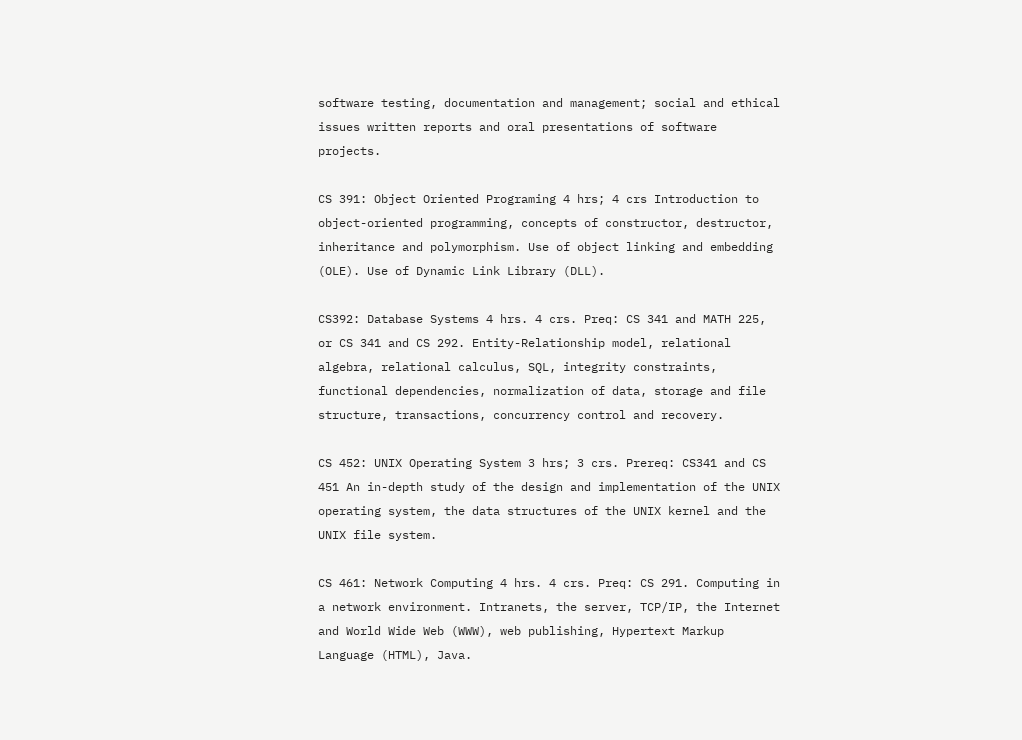software testing, documentation and management; social and ethical issues written reports and oral presentations of software projects.

CS 391: Object Oriented Programing 4 hrs; 4 crs Introduction to object-oriented programming, concepts of constructor, destructor, inheritance and polymorphism. Use of object linking and embedding (OLE). Use of Dynamic Link Library (DLL).

CS392: Database Systems 4 hrs. 4 crs. Preq: CS 341 and MATH 225, or CS 341 and CS 292. Entity-Relationship model, relational algebra, relational calculus, SQL, integrity constraints, functional dependencies, normalization of data, storage and file structure, transactions, concurrency control and recovery.

CS 452: UNIX Operating System 3 hrs; 3 crs. Prereq: CS341 and CS 451 An in-depth study of the design and implementation of the UNIX operating system, the data structures of the UNIX kernel and the UNIX file system.

CS 461: Network Computing 4 hrs. 4 crs. Preq: CS 291. Computing in a network environment. Intranets, the server, TCP/IP, the Internet and World Wide Web (WWW), web publishing, Hypertext Markup Language (HTML), Java.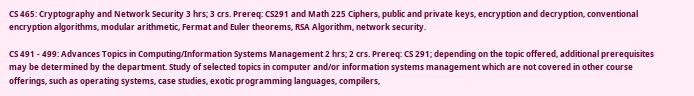CS 465: Cryptography and Network Security 3 hrs; 3 crs. Prereq: CS291 and Math 225 Ciphers, public and private keys, encryption and decryption, conventional encryption algorithms, modular arithmetic, Fermat and Euler theorems, RSA Algorithm, network security.

CS 491 - 499: Advances Topics in Computing/Information Systems Management 2 hrs; 2 crs. Prereq: CS 291; depending on the topic offered, additional prerequisites may be determined by the department. Study of selected topics in computer and/or information systems management which are not covered in other course offerings, such as operating systems, case studies, exotic programming languages, compilers,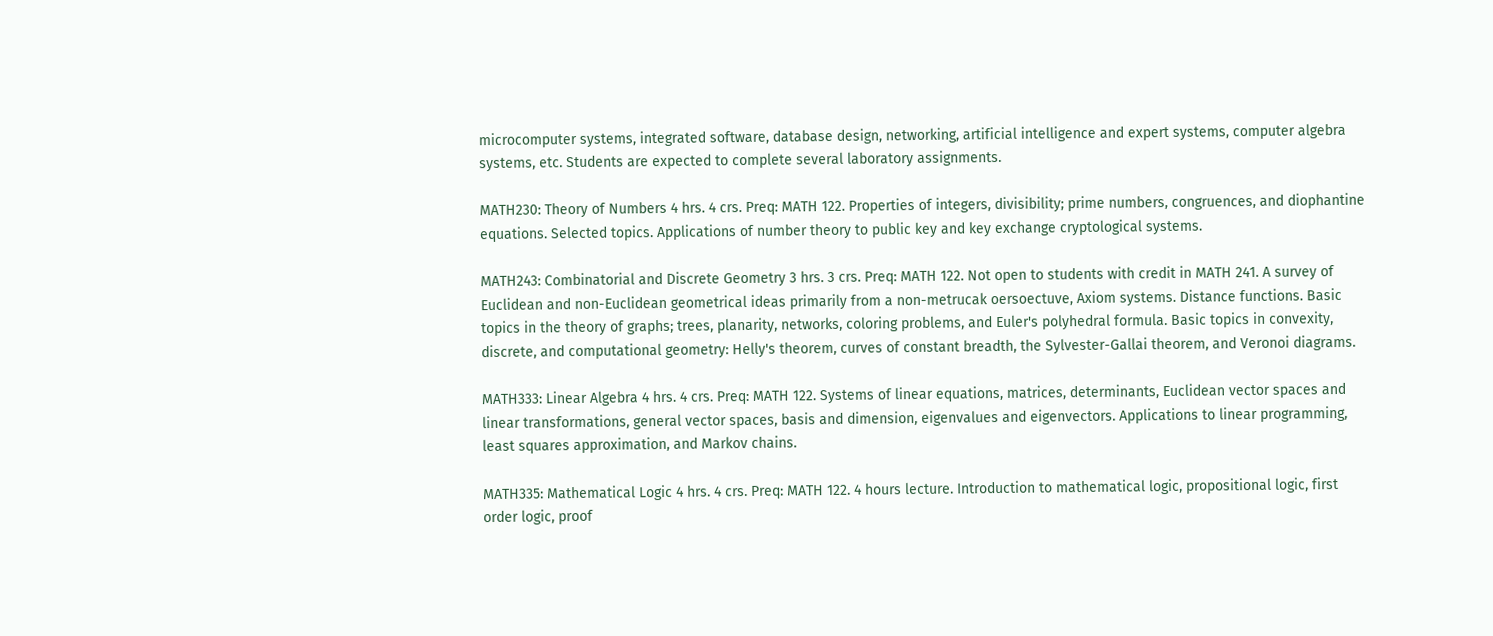microcomputer systems, integrated software, database design, networking, artificial intelligence and expert systems, computer algebra systems, etc. Students are expected to complete several laboratory assignments.

MATH230: Theory of Numbers 4 hrs. 4 crs. Preq: MATH 122. Properties of integers, divisibility; prime numbers, congruences, and diophantine equations. Selected topics. Applications of number theory to public key and key exchange cryptological systems.

MATH243: Combinatorial and Discrete Geometry 3 hrs. 3 crs. Preq: MATH 122. Not open to students with credit in MATH 241. A survey of Euclidean and non-Euclidean geometrical ideas primarily from a non-metrucak oersoectuve, Axiom systems. Distance functions. Basic topics in the theory of graphs; trees, planarity, networks, coloring problems, and Euler's polyhedral formula. Basic topics in convexity, discrete, and computational geometry: Helly's theorem, curves of constant breadth, the Sylvester-Gallai theorem, and Veronoi diagrams.

MATH333: Linear Algebra 4 hrs. 4 crs. Preq: MATH 122. Systems of linear equations, matrices, determinants, Euclidean vector spaces and linear transformations, general vector spaces, basis and dimension, eigenvalues and eigenvectors. Applications to linear programming, least squares approximation, and Markov chains.

MATH335: Mathematical Logic 4 hrs. 4 crs. Preq: MATH 122. 4 hours lecture. Introduction to mathematical logic, propositional logic, first order logic, proof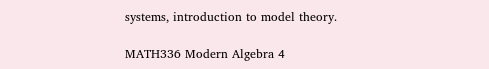systems, introduction to model theory.

MATH336 Modern Algebra 4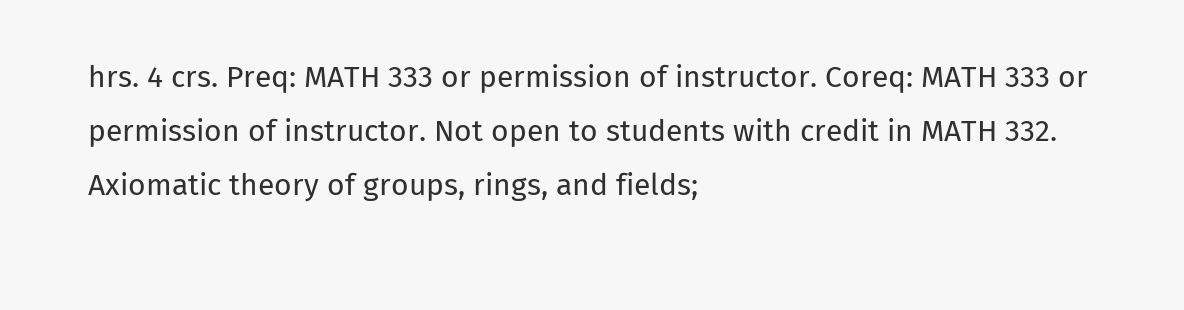hrs. 4 crs. Preq: MATH 333 or permission of instructor. Coreq: MATH 333 or permission of instructor. Not open to students with credit in MATH 332. Axiomatic theory of groups, rings, and fields;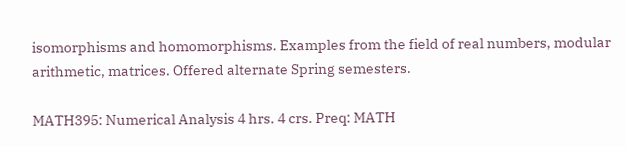isomorphisms and homomorphisms. Examples from the field of real numbers, modular arithmetic, matrices. Offered alternate Spring semesters.

MATH395: Numerical Analysis 4 hrs. 4 crs. Preq: MATH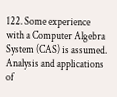122. Some experience with a Computer Algebra System (CAS) is assumed. Analysis and applications of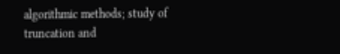algorithmic methods; study of truncation and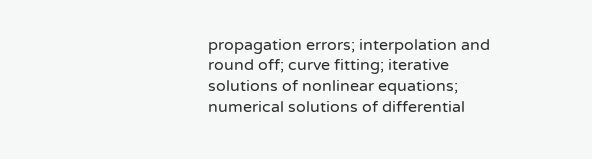propagation errors; interpolation and round off; curve fitting; iterative solutions of nonlinear equations; numerical solutions of differential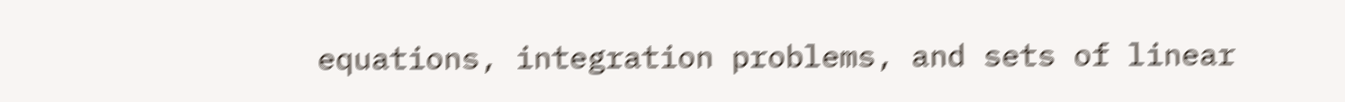equations, integration problems, and sets of linear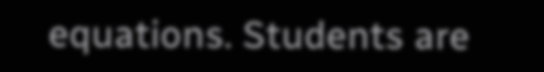equations. Students are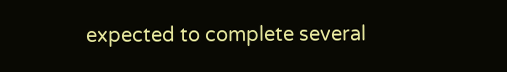expected to complete several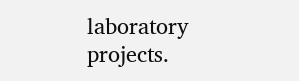laboratory projects.